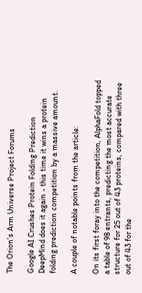The Orion's Arm Universe Project Forums

Google AI Crushes Protein Folding Prediction
DeepMind does it again - this time it wins a protein folding prediction competition by a massive amount.

A couple of notable points from the article:

On its first foray into the competition, AlphaFold topped a table of 98 entrants, predicting the most accurate structure for 25 out of 43 proteins, compared with three out of 43 for the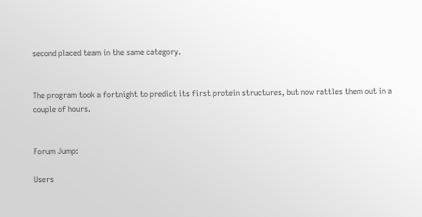second placed team in the same category.


The program took a fortnight to predict its first protein structures, but now rattles them out in a couple of hours.


Forum Jump:

Users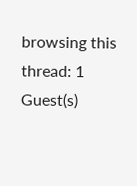browsing this thread: 1 Guest(s)